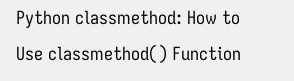Python classmethod: How to Use classmethod() Function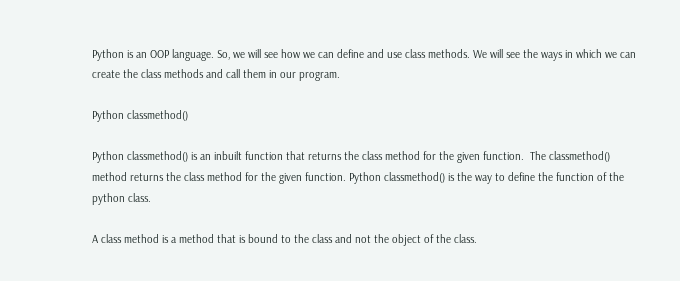Python is an OOP language. So, we will see how we can define and use class methods. We will see the ways in which we can create the class methods and call them in our program.

Python classmethod()

Python classmethod() is an inbuilt function that returns the class method for the given function.  The classmethod() method returns the class method for the given function. Python classmethod() is the way to define the function of the python class.

A class method is a method that is bound to the class and not the object of the class.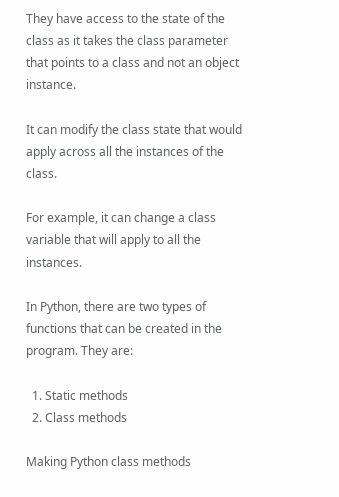They have access to the state of the class as it takes the class parameter that points to a class and not an object instance.

It can modify the class state that would apply across all the instances of the class.

For example, it can change a class variable that will apply to all the instances.

In Python, there are two types of functions that can be created in the program. They are:

  1. Static methods
  2. Class methods

Making Python class methods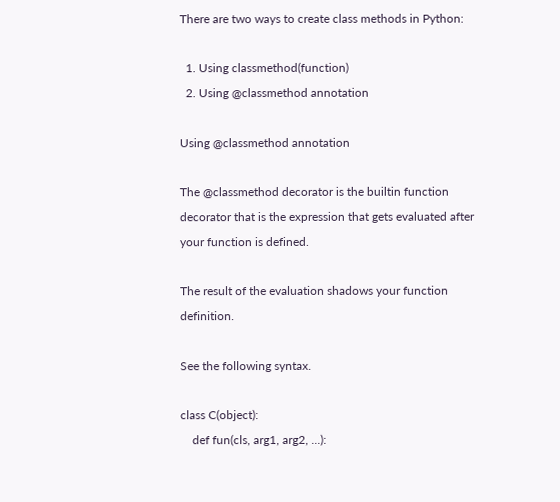There are two ways to create class methods in Python:

  1. Using classmethod(function)
  2. Using @classmethod annotation

Using @classmethod annotation

The @classmethod decorator is the builtin function decorator that is the expression that gets evaluated after your function is defined.

The result of the evaluation shadows your function definition.

See the following syntax.

class C(object):
    def fun(cls, arg1, arg2, ...):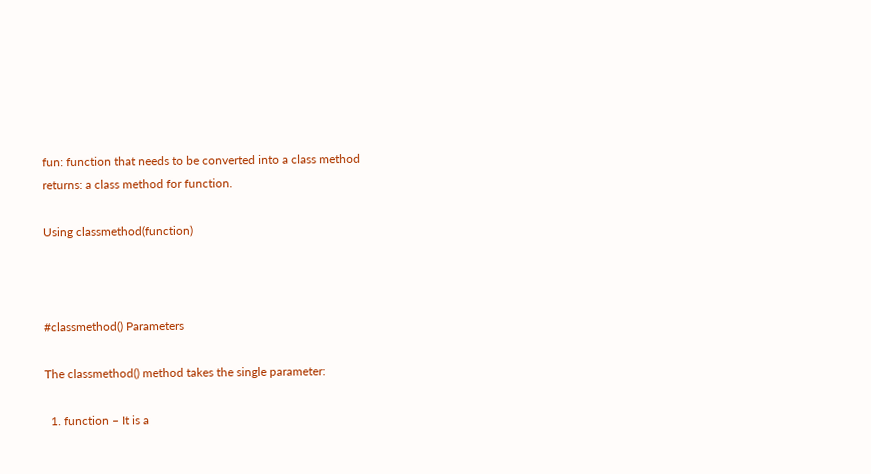fun: function that needs to be converted into a class method
returns: a class method for function.

Using classmethod(function)



#classmethod() Parameters

The classmethod() method takes the single parameter:

  1. function – It is a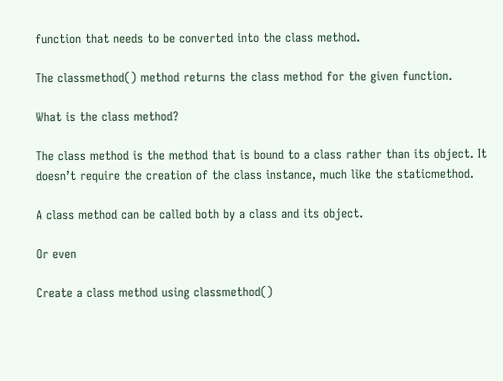function that needs to be converted into the class method.

The classmethod() method returns the class method for the given function.

What is the class method?

The class method is the method that is bound to a class rather than its object. It doesn’t require the creation of the class instance, much like the staticmethod.

A class method can be called both by a class and its object.

Or even

Create a class method using classmethod()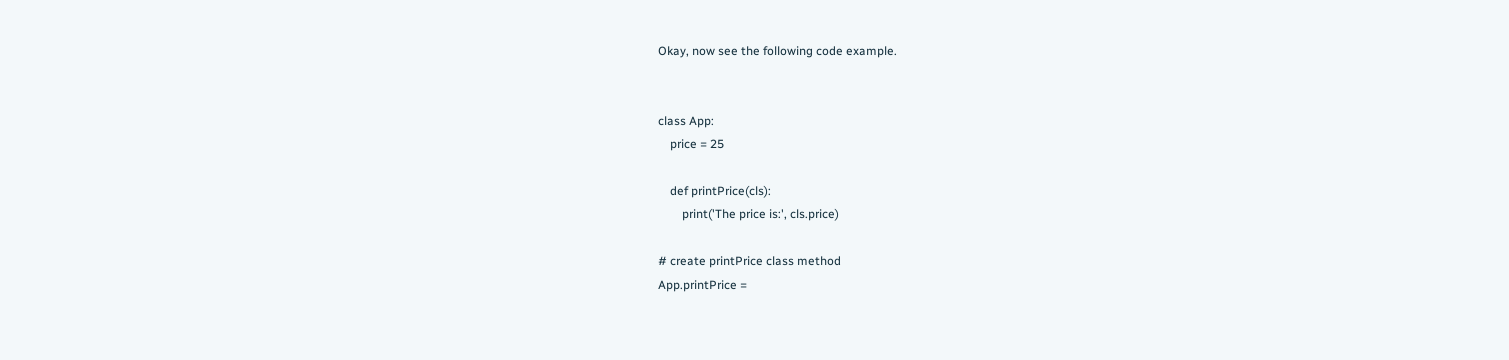Okay, now see the following code example.


class App:
    price = 25

    def printPrice(cls):
        print('The price is:', cls.price)

# create printPrice class method
App.printPrice =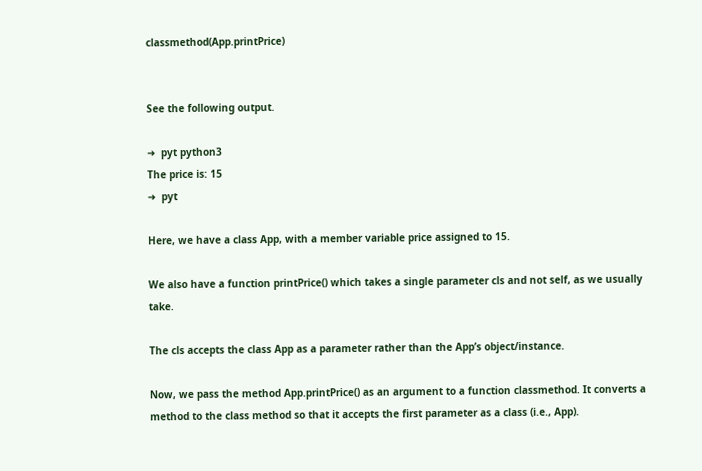classmethod(App.printPrice)


See the following output.

➜  pyt python3
The price is: 15
➜  pyt

Here, we have a class App, with a member variable price assigned to 15.

We also have a function printPrice() which takes a single parameter cls and not self, as we usually take.

The cls accepts the class App as a parameter rather than the App’s object/instance.

Now, we pass the method App.printPrice() as an argument to a function classmethod. It converts a method to the class method so that it accepts the first parameter as a class (i.e., App).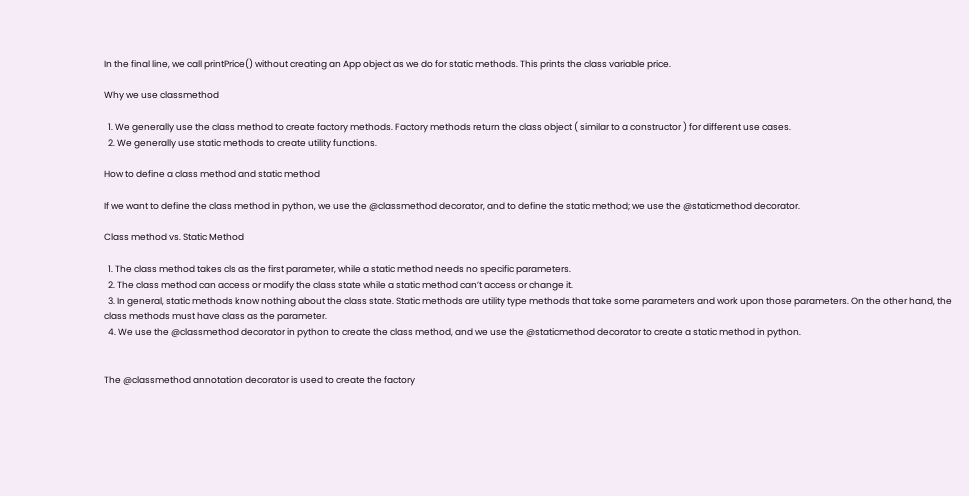In the final line, we call printPrice() without creating an App object as we do for static methods. This prints the class variable price.

Why we use classmethod

  1. We generally use the class method to create factory methods. Factory methods return the class object ( similar to a constructor ) for different use cases.
  2. We generally use static methods to create utility functions.

How to define a class method and static method

If we want to define the class method in python, we use the @classmethod decorator, and to define the static method; we use the @staticmethod decorator.

Class method vs. Static Method

  1. The class method takes cls as the first parameter, while a static method needs no specific parameters.
  2. The class method can access or modify the class state while a static method can’t access or change it.
  3. In general, static methods know nothing about the class state. Static methods are utility type methods that take some parameters and work upon those parameters. On the other hand, the class methods must have class as the parameter.
  4. We use the @classmethod decorator in python to create the class method, and we use the @staticmethod decorator to create a static method in python.


The @classmethod annotation decorator is used to create the factory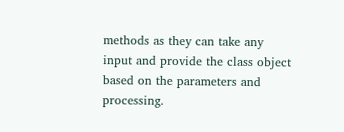methods as they can take any input and provide the class object based on the parameters and processing.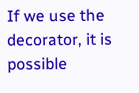If we use the decorator, it is possible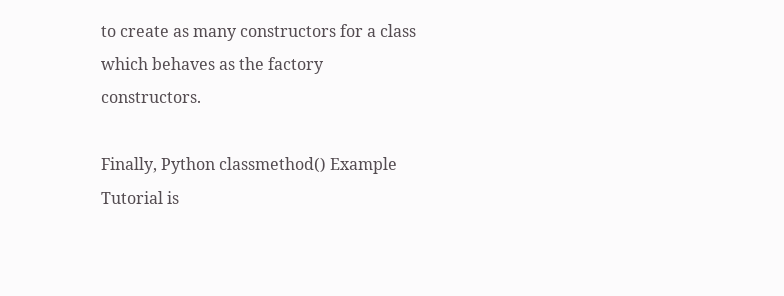to create as many constructors for a class which behaves as the factory constructors.

Finally, Python classmethod() Example Tutorial is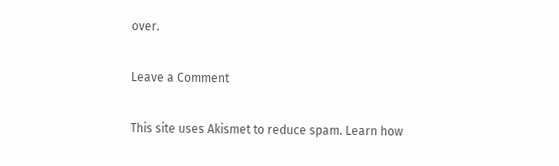over.

Leave a Comment

This site uses Akismet to reduce spam. Learn how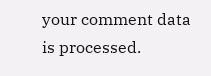your comment data is processed.